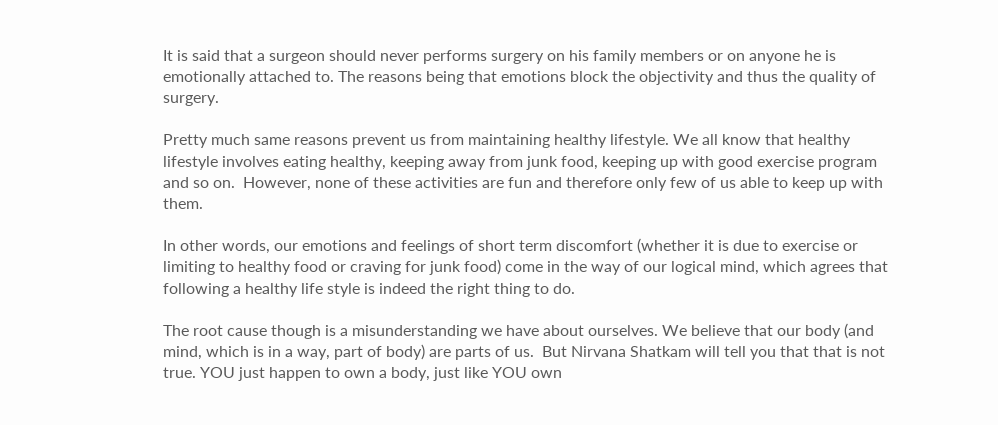It is said that a surgeon should never performs surgery on his family members or on anyone he is emotionally attached to. The reasons being that emotions block the objectivity and thus the quality of surgery.

Pretty much same reasons prevent us from maintaining healthy lifestyle. We all know that healthy lifestyle involves eating healthy, keeping away from junk food, keeping up with good exercise program and so on.  However, none of these activities are fun and therefore only few of us able to keep up with them.

In other words, our emotions and feelings of short term discomfort (whether it is due to exercise or limiting to healthy food or craving for junk food) come in the way of our logical mind, which agrees that following a healthy life style is indeed the right thing to do.

The root cause though is a misunderstanding we have about ourselves. We believe that our body (and mind, which is in a way, part of body) are parts of us.  But Nirvana Shatkam will tell you that that is not true. YOU just happen to own a body, just like YOU own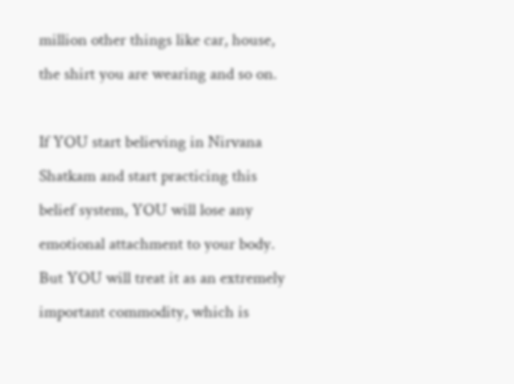million other things like car, house, the shirt you are wearing and so on.

If YOU start believing in Nirvana Shatkam and start practicing this belief system, YOU will lose any emotional attachment to your body. But YOU will treat it as an extremely important commodity, which is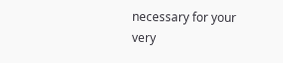necessary for your very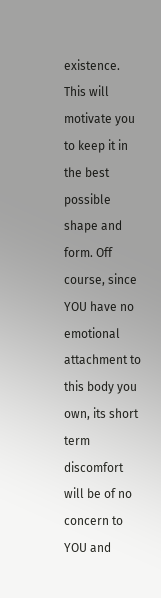existence. This will motivate you to keep it in the best possible shape and form. Off course, since YOU have no emotional attachment to this body you own, its short term discomfort will be of no concern to YOU and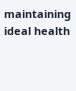maintaining ideal health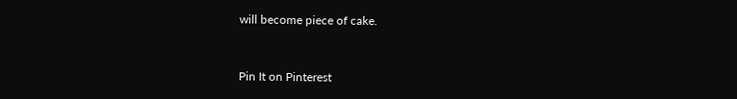will become piece of cake.


Pin It on Pinterest